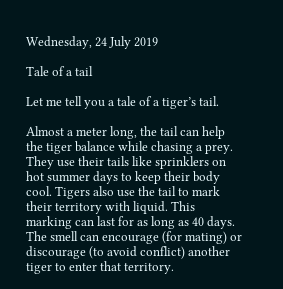Wednesday, 24 July 2019

Tale of a tail

Let me tell you a tale of a tiger’s tail.

Almost a meter long, the tail can help the tiger balance while chasing a prey. They use their tails like sprinklers on hot summer days to keep their body cool. Tigers also use the tail to mark their territory with liquid. This marking can last for as long as 40 days. The smell can encourage (for mating) or discourage (to avoid conflict) another tiger to enter that territory.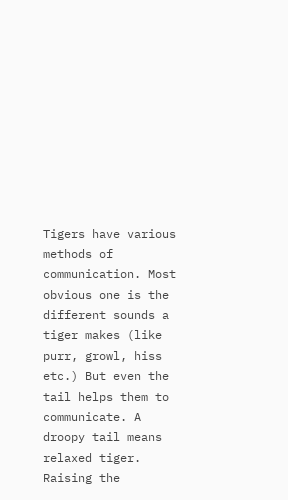Tigers have various methods of communication. Most obvious one is the different sounds a tiger makes (like purr, growl, hiss etc.) But even the tail helps them to communicate. A droopy tail means relaxed tiger. Raising the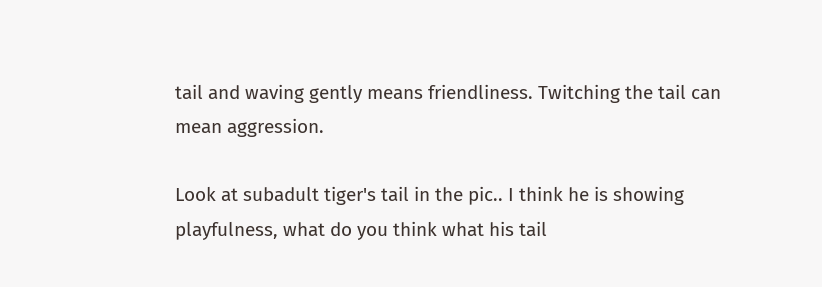tail and waving gently means friendliness. Twitching the tail can mean aggression.

Look at subadult tiger's tail in the pic.. I think he is showing playfulness, what do you think what his tail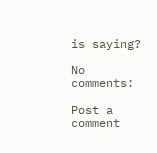is saying?

No comments:

Post a comment